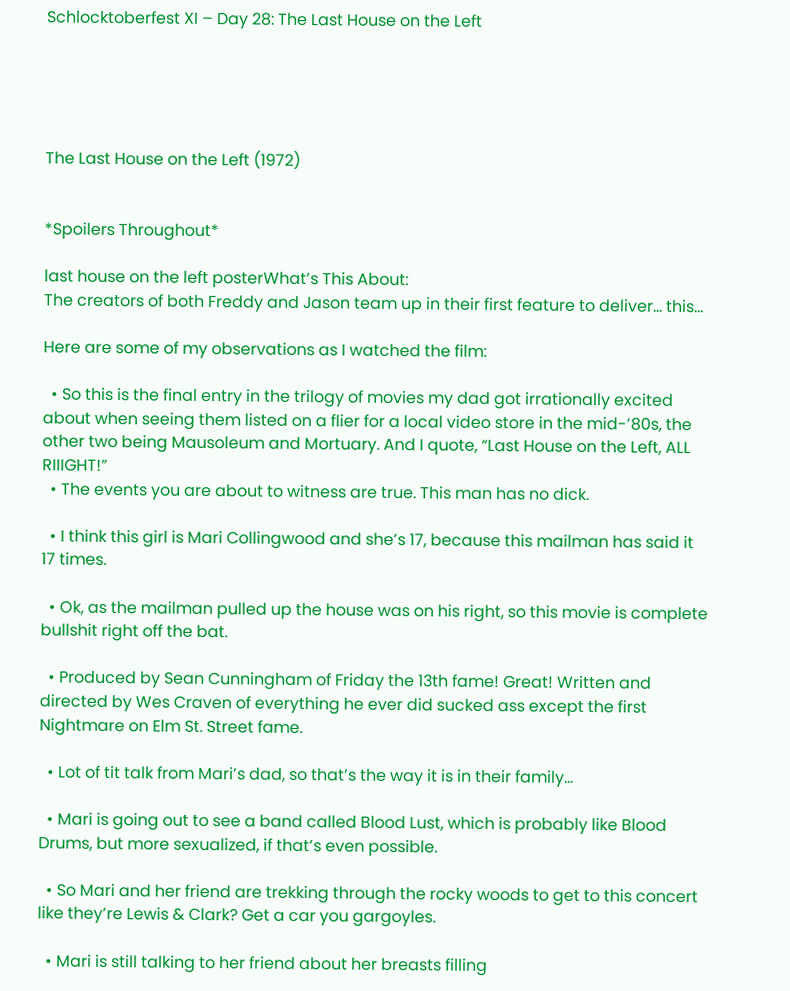Schlocktoberfest XI – Day 28: The Last House on the Left





The Last House on the Left (1972)


*Spoilers Throughout*

last house on the left posterWhat’s This About:
The creators of both Freddy and Jason team up in their first feature to deliver… this…

Here are some of my observations as I watched the film:

  • So this is the final entry in the trilogy of movies my dad got irrationally excited about when seeing them listed on a flier for a local video store in the mid-’80s, the other two being Mausoleum and Mortuary. And I quote, “Last House on the Left, ALL RIIIGHT!”
  • The events you are about to witness are true. This man has no dick.

  • I think this girl is Mari Collingwood and she’s 17, because this mailman has said it 17 times.

  • Ok, as the mailman pulled up the house was on his right, so this movie is complete bullshit right off the bat.

  • Produced by Sean Cunningham of Friday the 13th fame! Great! Written and directed by Wes Craven of everything he ever did sucked ass except the first Nightmare on Elm St. Street fame.

  • Lot of tit talk from Mari’s dad, so that’s the way it is in their family…

  • Mari is going out to see a band called Blood Lust, which is probably like Blood Drums, but more sexualized, if that’s even possible.

  • So Mari and her friend are trekking through the rocky woods to get to this concert like they’re Lewis & Clark? Get a car you gargoyles.

  • Mari is still talking to her friend about her breasts filling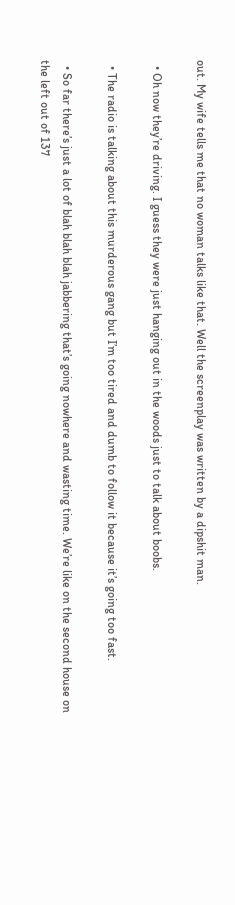out. My wife tells me that no woman talks like that. Well the screenplay was written by a dipshit man.

  • Oh now they’re driving. I guess they were just hanging out in the woods just to talk about boobs.

  • The radio is talking about this murderous gang but I’m too tired and dumb to follow it because it’s going too fast.

  • So far there’s just a lot of blah blah blah jabbering that’s going nowhere and wasting time. We’re like on the second house on the left out of 137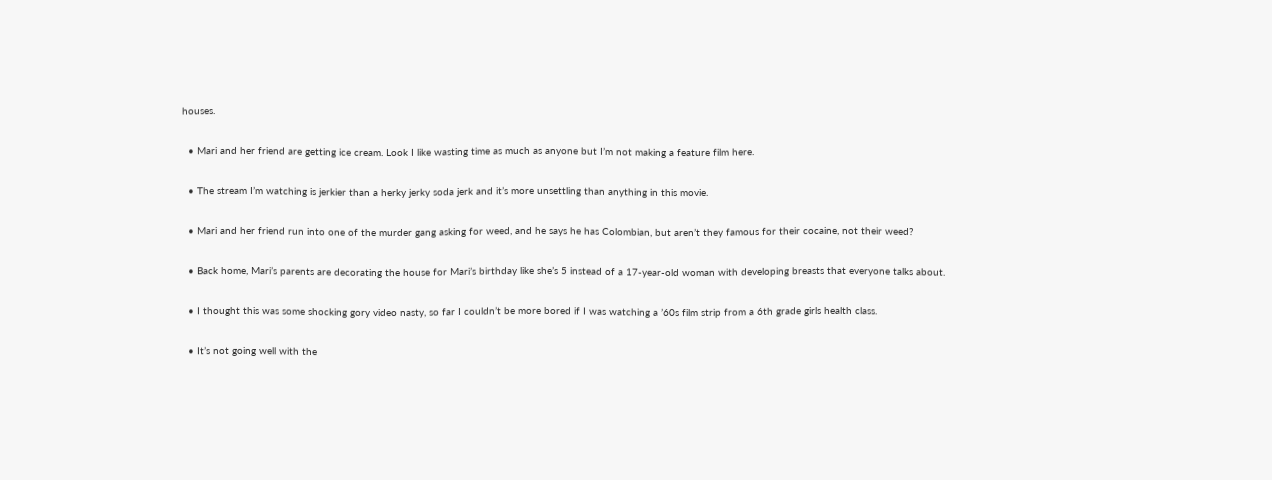houses.

  • Mari and her friend are getting ice cream. Look I like wasting time as much as anyone but I’m not making a feature film here.

  • The stream I’m watching is jerkier than a herky jerky soda jerk and it’s more unsettling than anything in this movie.

  • Mari and her friend run into one of the murder gang asking for weed, and he says he has Colombian, but aren’t they famous for their cocaine, not their weed?

  • Back home, Mari’s parents are decorating the house for Mari’s birthday like she’s 5 instead of a 17-year-old woman with developing breasts that everyone talks about.

  • I thought this was some shocking gory video nasty, so far I couldn’t be more bored if I was watching a ’60s film strip from a 6th grade girls health class.

  • It’s not going well with the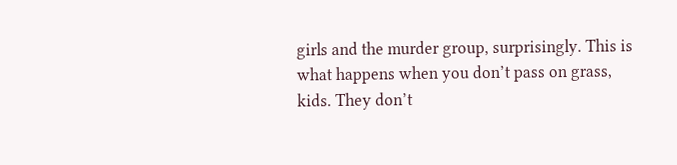girls and the murder group, surprisingly. This is what happens when you don’t pass on grass, kids. They don’t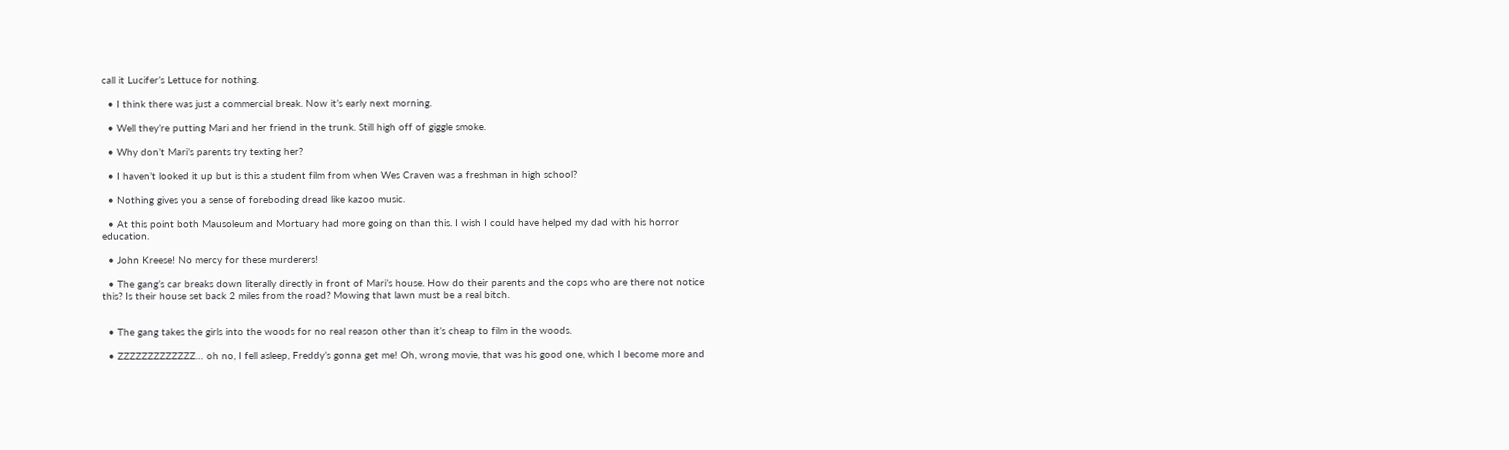call it Lucifer’s Lettuce for nothing.

  • I think there was just a commercial break. Now it’s early next morning.

  • Well they’re putting Mari and her friend in the trunk. Still high off of giggle smoke.

  • Why don’t Mari’s parents try texting her?

  • I haven’t looked it up but is this a student film from when Wes Craven was a freshman in high school?

  • Nothing gives you a sense of foreboding dread like kazoo music.

  • At this point both Mausoleum and Mortuary had more going on than this. I wish I could have helped my dad with his horror education.

  • John Kreese! No mercy for these murderers!

  • The gang’s car breaks down literally directly in front of Mari’s house. How do their parents and the cops who are there not notice this? Is their house set back 2 miles from the road? Mowing that lawn must be a real bitch.


  • The gang takes the girls into the woods for no real reason other than it’s cheap to film in the woods.

  • ZZZZZZZZZZZZZ… oh no, I fell asleep, Freddy’s gonna get me! Oh, wrong movie, that was his good one, which I become more and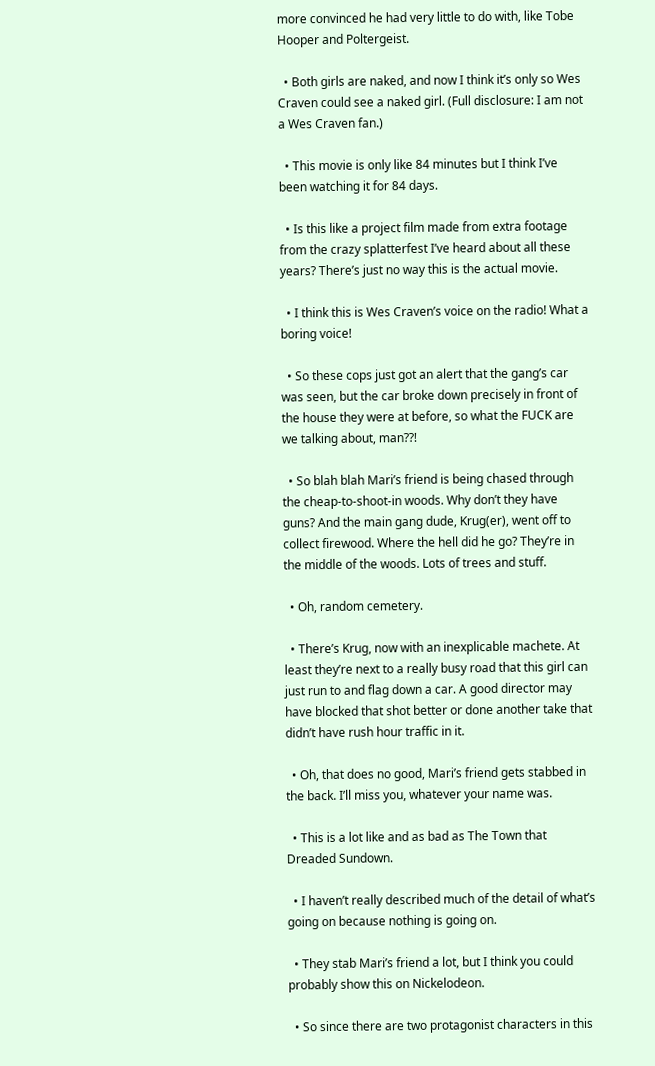more convinced he had very little to do with, like Tobe Hooper and Poltergeist.

  • Both girls are naked, and now I think it’s only so Wes Craven could see a naked girl. (Full disclosure: I am not a Wes Craven fan.)

  • This movie is only like 84 minutes but I think I’ve been watching it for 84 days.

  • Is this like a project film made from extra footage from the crazy splatterfest I’ve heard about all these years? There’s just no way this is the actual movie.

  • I think this is Wes Craven’s voice on the radio! What a boring voice!

  • So these cops just got an alert that the gang’s car was seen, but the car broke down precisely in front of the house they were at before, so what the FUCK are we talking about, man??!

  • So blah blah Mari’s friend is being chased through the cheap-to-shoot-in woods. Why don’t they have guns? And the main gang dude, Krug(er), went off to collect firewood. Where the hell did he go? They’re in the middle of the woods. Lots of trees and stuff.

  • Oh, random cemetery.

  • There’s Krug, now with an inexplicable machete. At least they’re next to a really busy road that this girl can just run to and flag down a car. A good director may have blocked that shot better or done another take that didn’t have rush hour traffic in it.

  • Oh, that does no good, Mari’s friend gets stabbed in the back. I’ll miss you, whatever your name was.

  • This is a lot like and as bad as The Town that Dreaded Sundown.

  • I haven’t really described much of the detail of what’s going on because nothing is going on.

  • They stab Mari’s friend a lot, but I think you could probably show this on Nickelodeon.

  • So since there are two protagonist characters in this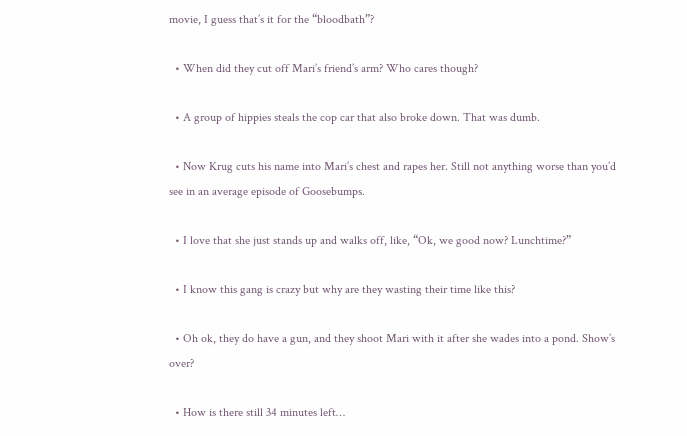movie, I guess that’s it for the “bloodbath”?

  • When did they cut off Mari’s friend’s arm? Who cares though?

  • A group of hippies steals the cop car that also broke down. That was dumb.

  • Now Krug cuts his name into Mari’s chest and rapes her. Still not anything worse than you’d see in an average episode of Goosebumps.

  • I love that she just stands up and walks off, like, “Ok, we good now? Lunchtime?”

  • I know this gang is crazy but why are they wasting their time like this?

  • Oh ok, they do have a gun, and they shoot Mari with it after she wades into a pond. Show’s over?

  • How is there still 34 minutes left…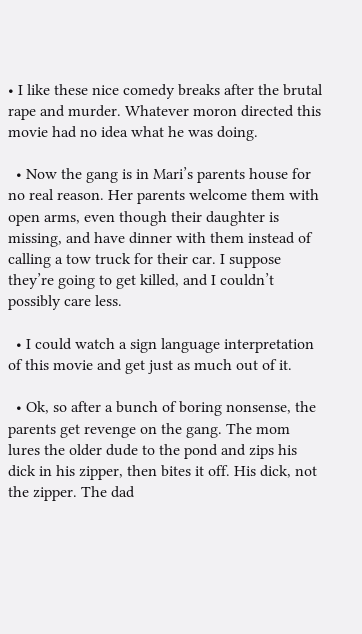• I like these nice comedy breaks after the brutal rape and murder. Whatever moron directed this movie had no idea what he was doing.

  • Now the gang is in Mari’s parents house for no real reason. Her parents welcome them with open arms, even though their daughter is missing, and have dinner with them instead of calling a tow truck for their car. I suppose they’re going to get killed, and I couldn’t possibly care less.

  • I could watch a sign language interpretation of this movie and get just as much out of it.

  • Ok, so after a bunch of boring nonsense, the parents get revenge on the gang. The mom lures the older dude to the pond and zips his dick in his zipper, then bites it off. His dick, not the zipper. The dad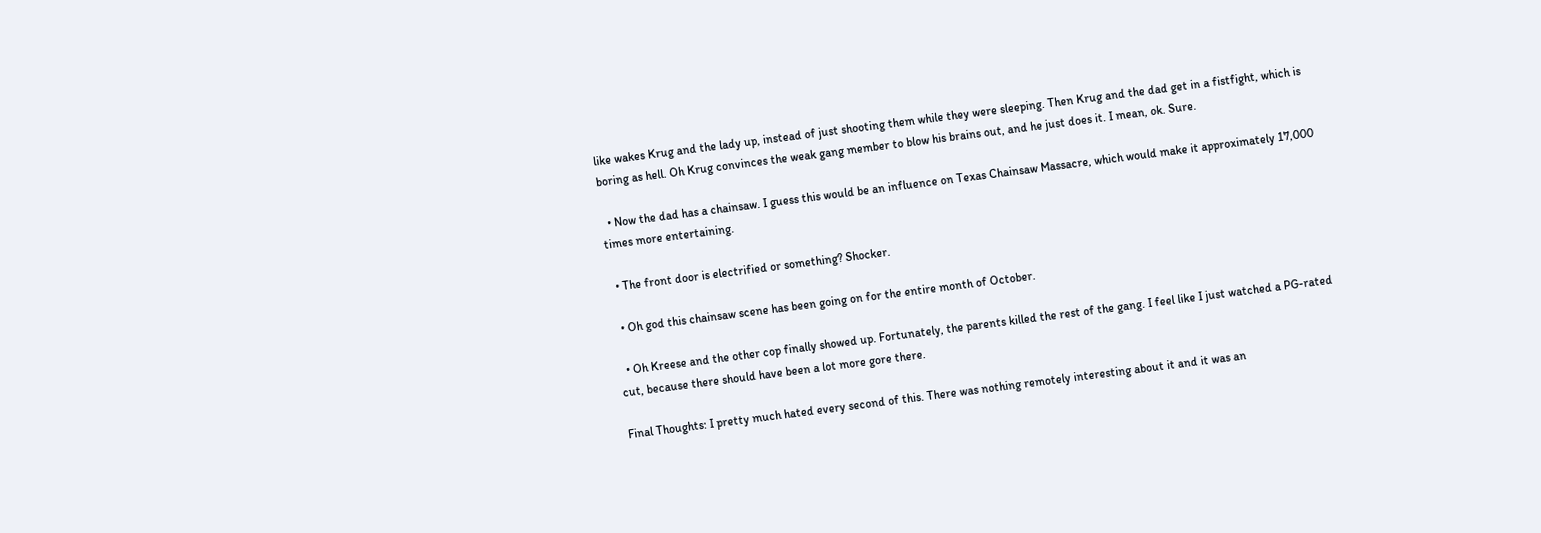like wakes Krug and the lady up, instead of just shooting them while they were sleeping. Then Krug and the dad get in a fistfight, which is boring as hell. Oh Krug convinces the weak gang member to blow his brains out, and he just does it. I mean, ok. Sure.

  • Now the dad has a chainsaw. I guess this would be an influence on Texas Chainsaw Massacre, which would make it approximately 17,000 times more entertaining.

  • The front door is electrified or something? Shocker.

  • Oh god this chainsaw scene has been going on for the entire month of October.

  • Oh Kreese and the other cop finally showed up. Fortunately, the parents killed the rest of the gang. I feel like I just watched a PG-rated cut, because there should have been a lot more gore there.

Final Thoughts: I pretty much hated every second of this. There was nothing remotely interesting about it and it was an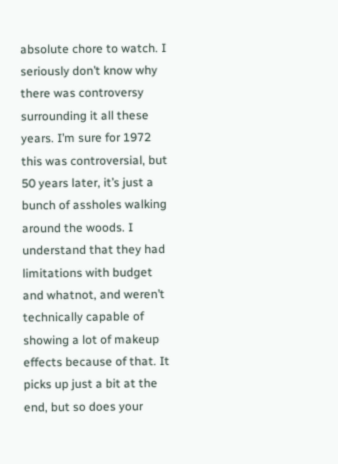absolute chore to watch. I seriously don’t know why there was controversy surrounding it all these years. I’m sure for 1972 this was controversial, but 50 years later, it’s just a bunch of assholes walking around the woods. I understand that they had limitations with budget and whatnot, and weren’t technically capable of showing a lot of makeup effects because of that. It picks up just a bit at the end, but so does your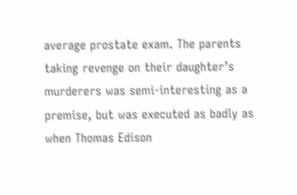average prostate exam. The parents taking revenge on their daughter’s murderers was semi-interesting as a premise, but was executed as badly as when Thomas Edison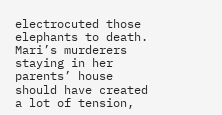electrocuted those elephants to death. Mari’s murderers staying in her parents’ house should have created a lot of tension,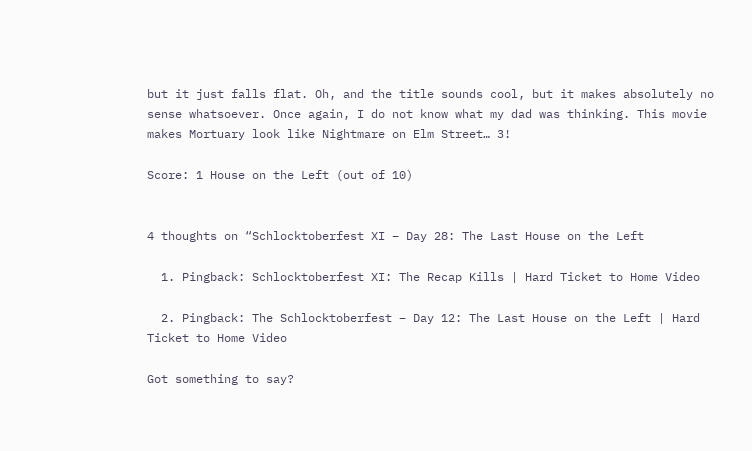but it just falls flat. Oh, and the title sounds cool, but it makes absolutely no sense whatsoever. Once again, I do not know what my dad was thinking. This movie makes Mortuary look like Nightmare on Elm Street… 3!

Score: 1 House on the Left (out of 10)


4 thoughts on “Schlocktoberfest XI – Day 28: The Last House on the Left

  1. Pingback: Schlocktoberfest XI: The Recap Kills | Hard Ticket to Home Video

  2. Pingback: The Schlocktoberfest – Day 12: The Last House on the Left | Hard Ticket to Home Video

Got something to say?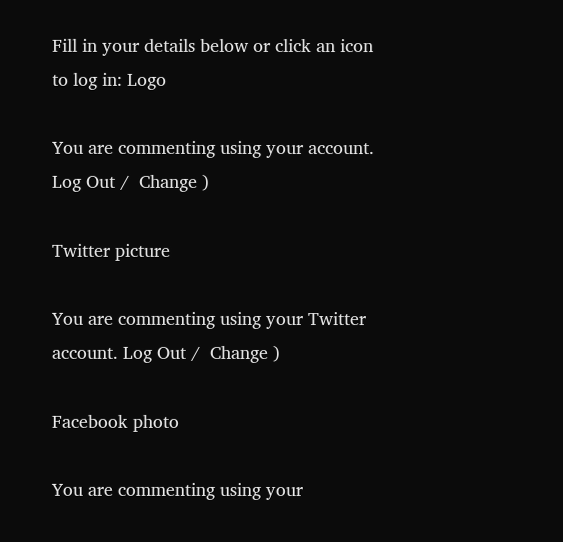Fill in your details below or click an icon to log in: Logo

You are commenting using your account. Log Out /  Change )

Twitter picture

You are commenting using your Twitter account. Log Out /  Change )

Facebook photo

You are commenting using your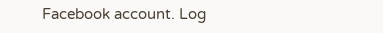Facebook account. Log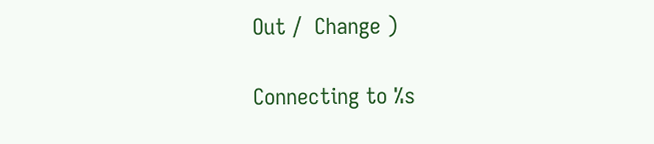Out /  Change )

Connecting to %s